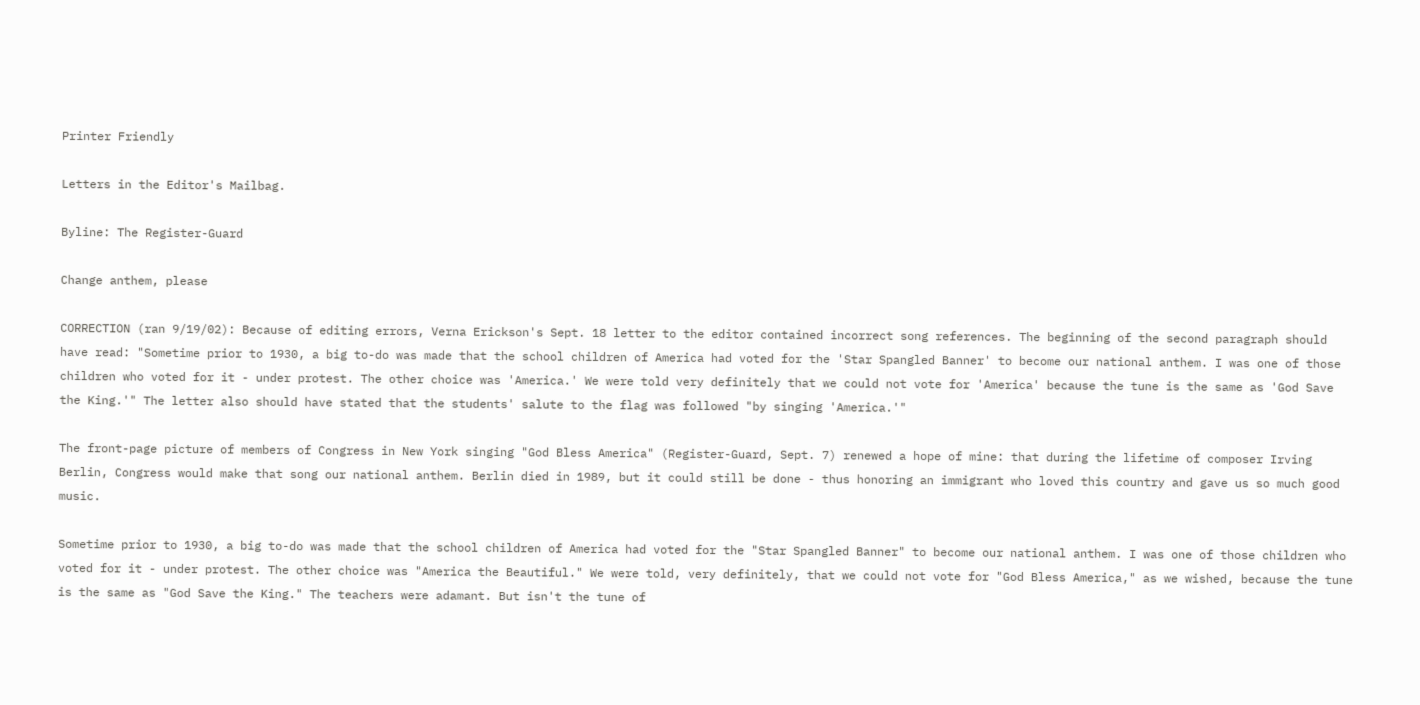Printer Friendly

Letters in the Editor's Mailbag.

Byline: The Register-Guard

Change anthem, please

CORRECTION (ran 9/19/02): Because of editing errors, Verna Erickson's Sept. 18 letter to the editor contained incorrect song references. The beginning of the second paragraph should have read: "Sometime prior to 1930, a big to-do was made that the school children of America had voted for the 'Star Spangled Banner' to become our national anthem. I was one of those children who voted for it - under protest. The other choice was 'America.' We were told very definitely that we could not vote for 'America' because the tune is the same as 'God Save the King.'" The letter also should have stated that the students' salute to the flag was followed "by singing 'America.'"

The front-page picture of members of Congress in New York singing "God Bless America" (Register-Guard, Sept. 7) renewed a hope of mine: that during the lifetime of composer Irving Berlin, Congress would make that song our national anthem. Berlin died in 1989, but it could still be done - thus honoring an immigrant who loved this country and gave us so much good music.

Sometime prior to 1930, a big to-do was made that the school children of America had voted for the "Star Spangled Banner" to become our national anthem. I was one of those children who voted for it - under protest. The other choice was "America the Beautiful." We were told, very definitely, that we could not vote for "God Bless America," as we wished, because the tune is the same as "God Save the King." The teachers were adamant. But isn't the tune of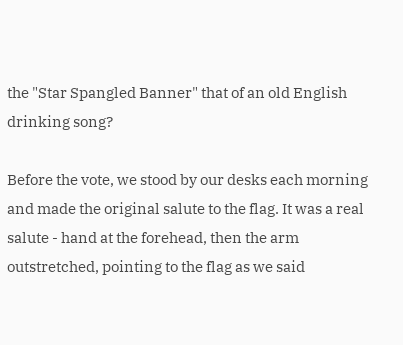the "Star Spangled Banner" that of an old English drinking song?

Before the vote, we stood by our desks each morning and made the original salute to the flag. It was a real salute - hand at the forehead, then the arm outstretched, pointing to the flag as we said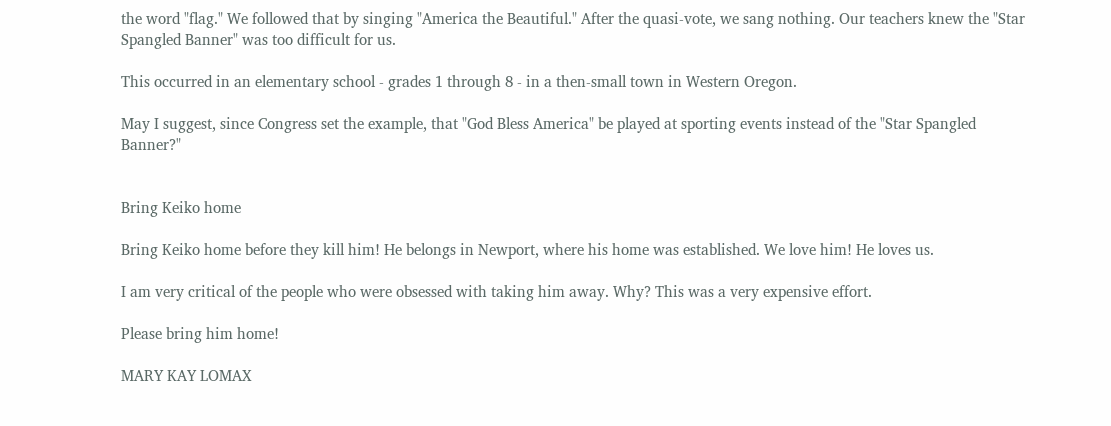the word "flag." We followed that by singing "America the Beautiful." After the quasi-vote, we sang nothing. Our teachers knew the "Star Spangled Banner" was too difficult for us.

This occurred in an elementary school - grades 1 through 8 - in a then-small town in Western Oregon.

May I suggest, since Congress set the example, that "God Bless America" be played at sporting events instead of the "Star Spangled Banner?"


Bring Keiko home

Bring Keiko home before they kill him! He belongs in Newport, where his home was established. We love him! He loves us.

I am very critical of the people who were obsessed with taking him away. Why? This was a very expensive effort.

Please bring him home!

MARY KAY LOMAX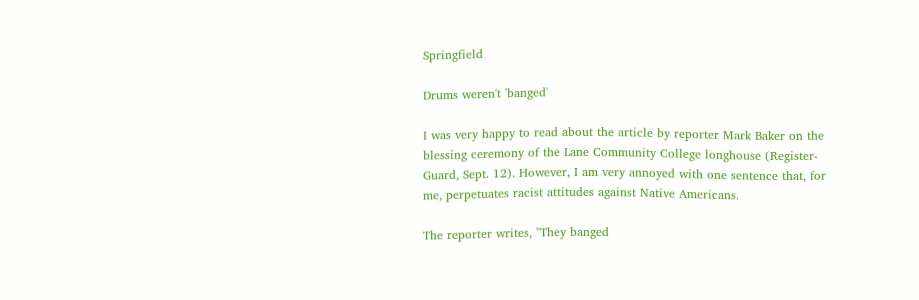Springfield

Drums weren't 'banged'

I was very happy to read about the article by reporter Mark Baker on the blessing ceremony of the Lane Community College longhouse (Register-Guard, Sept. 12). However, I am very annoyed with one sentence that, for me, perpetuates racist attitudes against Native Americans.

The reporter writes, "They banged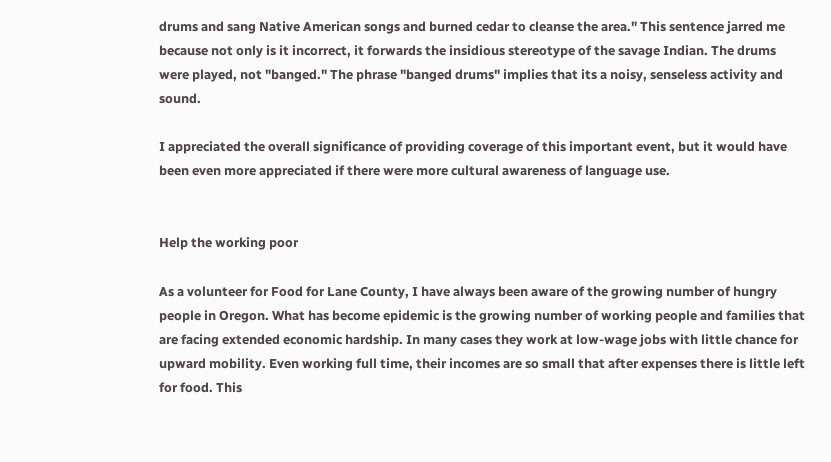drums and sang Native American songs and burned cedar to cleanse the area." This sentence jarred me because not only is it incorrect, it forwards the insidious stereotype of the savage Indian. The drums were played, not "banged." The phrase "banged drums" implies that its a noisy, senseless activity and sound.

I appreciated the overall significance of providing coverage of this important event, but it would have been even more appreciated if there were more cultural awareness of language use.


Help the working poor

As a volunteer for Food for Lane County, I have always been aware of the growing number of hungry people in Oregon. What has become epidemic is the growing number of working people and families that are facing extended economic hardship. In many cases they work at low-wage jobs with little chance for upward mobility. Even working full time, their incomes are so small that after expenses there is little left for food. This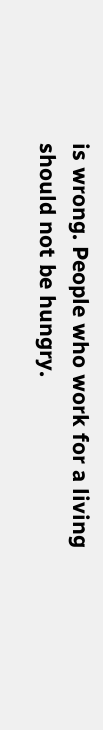is wrong. People who work for a living should not be hungry.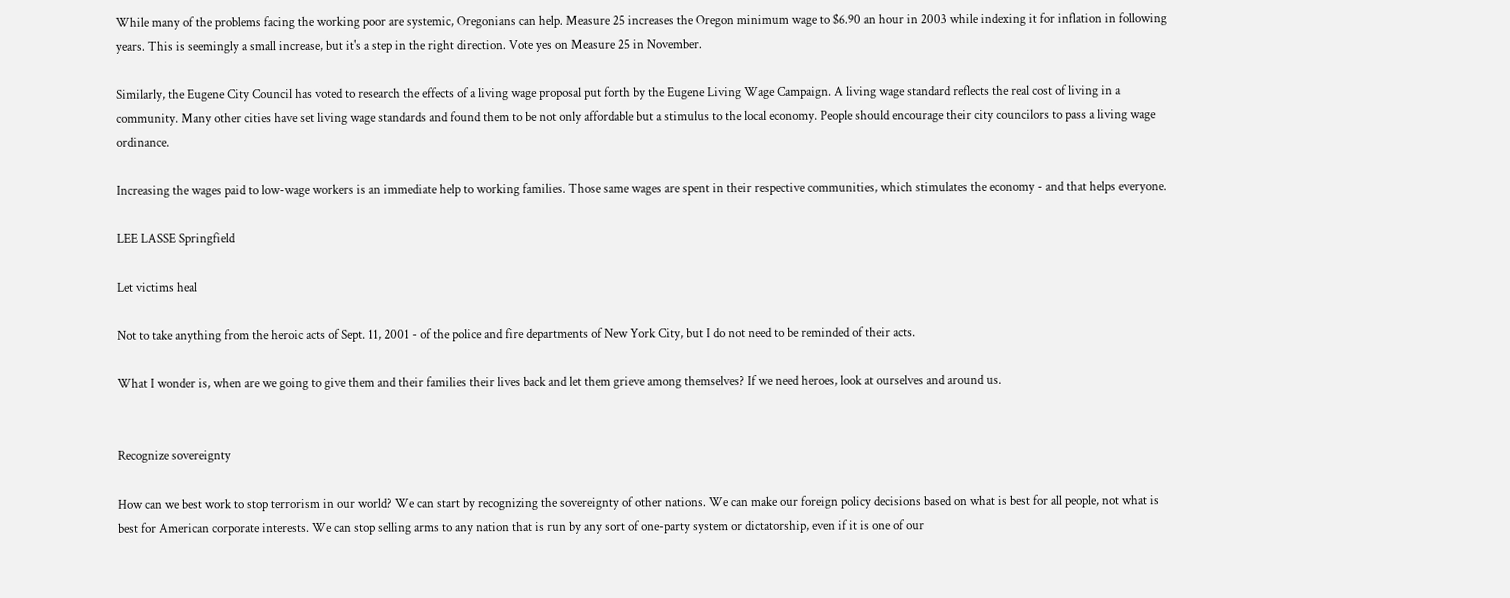While many of the problems facing the working poor are systemic, Oregonians can help. Measure 25 increases the Oregon minimum wage to $6.90 an hour in 2003 while indexing it for inflation in following years. This is seemingly a small increase, but it's a step in the right direction. Vote yes on Measure 25 in November.

Similarly, the Eugene City Council has voted to research the effects of a living wage proposal put forth by the Eugene Living Wage Campaign. A living wage standard reflects the real cost of living in a community. Many other cities have set living wage standards and found them to be not only affordable but a stimulus to the local economy. People should encourage their city councilors to pass a living wage ordinance.

Increasing the wages paid to low-wage workers is an immediate help to working families. Those same wages are spent in their respective communities, which stimulates the economy - and that helps everyone.

LEE LASSE Springfield

Let victims heal

Not to take anything from the heroic acts of Sept. 11, 2001 - of the police and fire departments of New York City, but I do not need to be reminded of their acts.

What I wonder is, when are we going to give them and their families their lives back and let them grieve among themselves? If we need heroes, look at ourselves and around us.


Recognize sovereignty

How can we best work to stop terrorism in our world? We can start by recognizing the sovereignty of other nations. We can make our foreign policy decisions based on what is best for all people, not what is best for American corporate interests. We can stop selling arms to any nation that is run by any sort of one-party system or dictatorship, even if it is one of our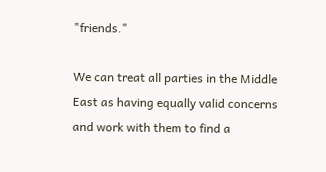"friends."

We can treat all parties in the Middle East as having equally valid concerns and work with them to find a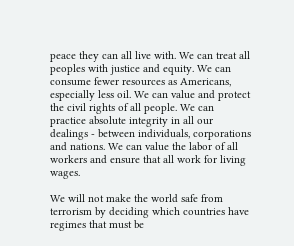peace they can all live with. We can treat all peoples with justice and equity. We can consume fewer resources as Americans, especially less oil. We can value and protect the civil rights of all people. We can practice absolute integrity in all our dealings - between individuals, corporations and nations. We can value the labor of all workers and ensure that all work for living wages.

We will not make the world safe from terrorism by deciding which countries have regimes that must be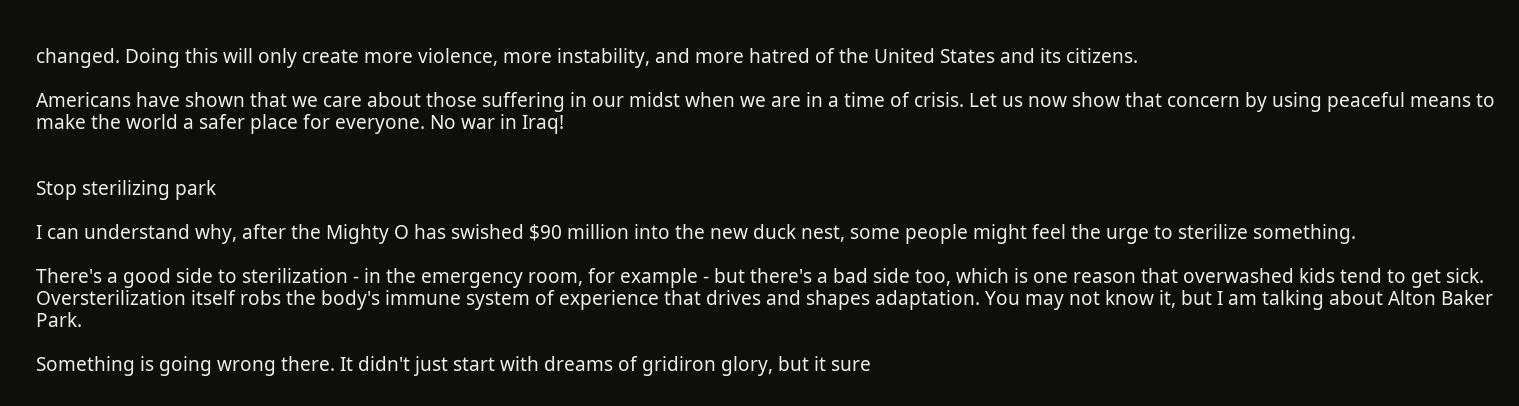changed. Doing this will only create more violence, more instability, and more hatred of the United States and its citizens.

Americans have shown that we care about those suffering in our midst when we are in a time of crisis. Let us now show that concern by using peaceful means to make the world a safer place for everyone. No war in Iraq!


Stop sterilizing park

I can understand why, after the Mighty O has swished $90 million into the new duck nest, some people might feel the urge to sterilize something.

There's a good side to sterilization - in the emergency room, for example - but there's a bad side too, which is one reason that overwashed kids tend to get sick. Oversterilization itself robs the body's immune system of experience that drives and shapes adaptation. You may not know it, but I am talking about Alton Baker Park.

Something is going wrong there. It didn't just start with dreams of gridiron glory, but it sure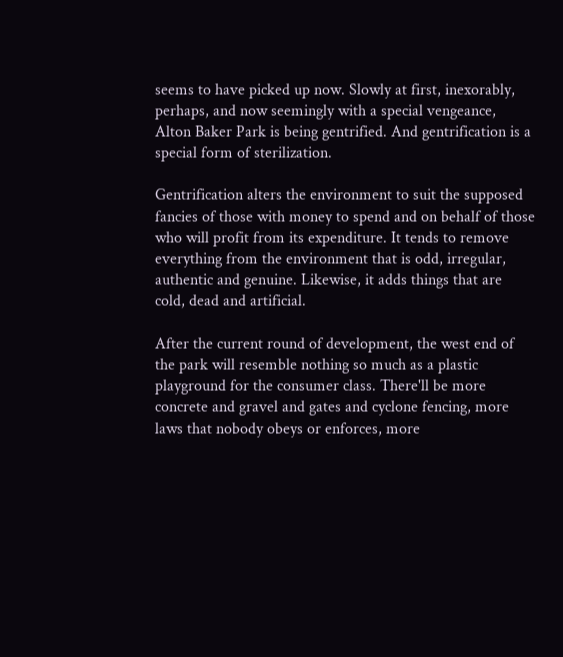seems to have picked up now. Slowly at first, inexorably, perhaps, and now seemingly with a special vengeance, Alton Baker Park is being gentrified. And gentrification is a special form of sterilization.

Gentrification alters the environment to suit the supposed fancies of those with money to spend and on behalf of those who will profit from its expenditure. It tends to remove everything from the environment that is odd, irregular, authentic and genuine. Likewise, it adds things that are cold, dead and artificial.

After the current round of development, the west end of the park will resemble nothing so much as a plastic playground for the consumer class. There'll be more concrete and gravel and gates and cyclone fencing, more laws that nobody obeys or enforces, more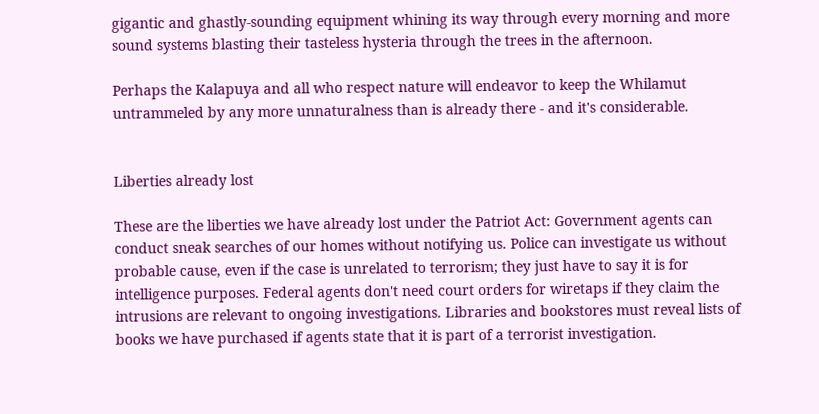gigantic and ghastly-sounding equipment whining its way through every morning and more sound systems blasting their tasteless hysteria through the trees in the afternoon.

Perhaps the Kalapuya and all who respect nature will endeavor to keep the Whilamut untrammeled by any more unnaturalness than is already there - and it's considerable.


Liberties already lost

These are the liberties we have already lost under the Patriot Act: Government agents can conduct sneak searches of our homes without notifying us. Police can investigate us without probable cause, even if the case is unrelated to terrorism; they just have to say it is for intelligence purposes. Federal agents don't need court orders for wiretaps if they claim the intrusions are relevant to ongoing investigations. Libraries and bookstores must reveal lists of books we have purchased if agents state that it is part of a terrorist investigation.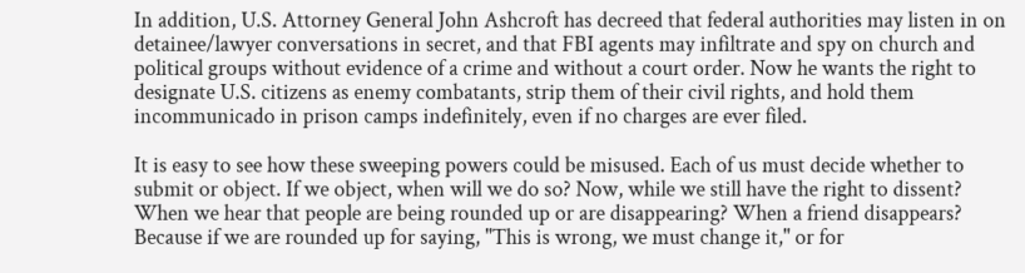In addition, U.S. Attorney General John Ashcroft has decreed that federal authorities may listen in on detainee/lawyer conversations in secret, and that FBI agents may infiltrate and spy on church and political groups without evidence of a crime and without a court order. Now he wants the right to designate U.S. citizens as enemy combatants, strip them of their civil rights, and hold them incommunicado in prison camps indefinitely, even if no charges are ever filed.

It is easy to see how these sweeping powers could be misused. Each of us must decide whether to submit or object. If we object, when will we do so? Now, while we still have the right to dissent? When we hear that people are being rounded up or are disappearing? When a friend disappears? Because if we are rounded up for saying, "This is wrong, we must change it," or for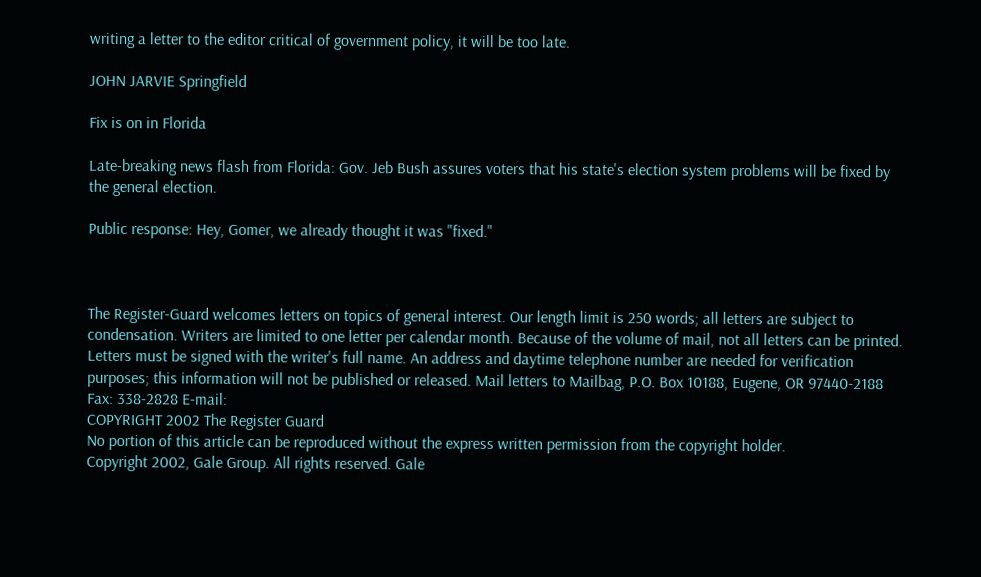writing a letter to the editor critical of government policy, it will be too late.

JOHN JARVIE Springfield

Fix is on in Florida

Late-breaking news flash from Florida: Gov. Jeb Bush assures voters that his state's election system problems will be fixed by the general election.

Public response: Hey, Gomer, we already thought it was "fixed."



The Register-Guard welcomes letters on topics of general interest. Our length limit is 250 words; all letters are subject to condensation. Writers are limited to one letter per calendar month. Because of the volume of mail, not all letters can be printed. Letters must be signed with the writer's full name. An address and daytime telephone number are needed for verification purposes; this information will not be published or released. Mail letters to Mailbag, P.O. Box 10188, Eugene, OR 97440-2188 Fax: 338-2828 E-mail:
COPYRIGHT 2002 The Register Guard
No portion of this article can be reproduced without the express written permission from the copyright holder.
Copyright 2002, Gale Group. All rights reserved. Gale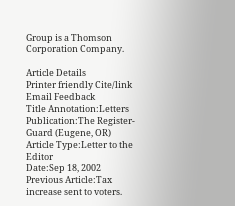Group is a Thomson Corporation Company.

Article Details
Printer friendly Cite/link Email Feedback
Title Annotation:Letters
Publication:The Register-Guard (Eugene, OR)
Article Type:Letter to the Editor
Date:Sep 18, 2002
Previous Article:Tax increase sent to voters.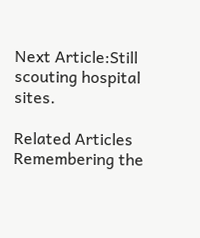Next Article:Still scouting hospital sites.

Related Articles
Remembering the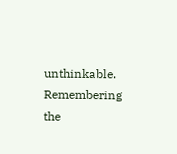unthinkable.
Remembering the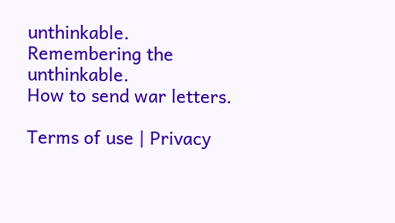unthinkable.
Remembering the unthinkable.
How to send war letters.

Terms of use | Privacy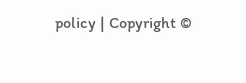policy | Copyright ©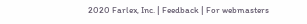2020 Farlex, Inc. | Feedback | For webmasters